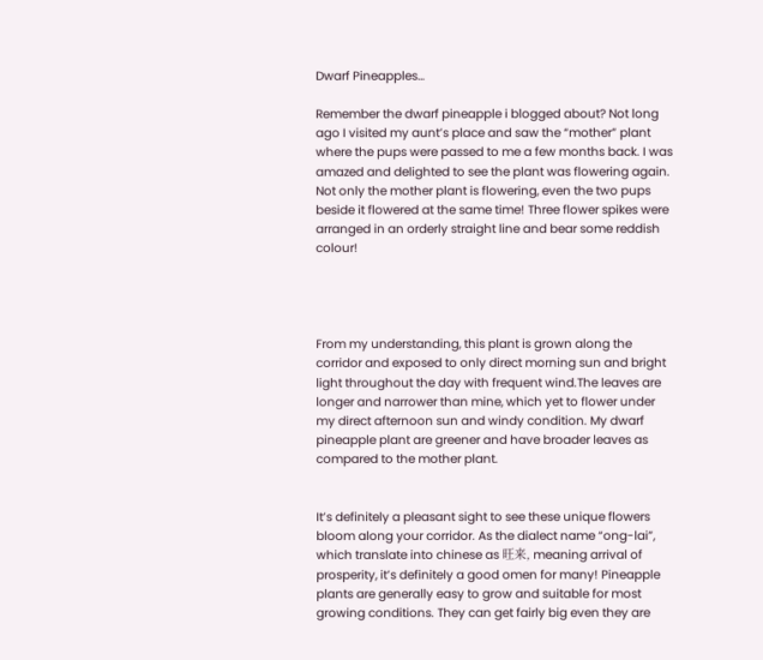Dwarf Pineapples…

Remember the dwarf pineapple i blogged about? Not long ago I visited my aunt’s place and saw the “mother” plant where the pups were passed to me a few months back. I was amazed and delighted to see the plant was flowering again. Not only the mother plant is flowering, even the two pups beside it flowered at the same time! Three flower spikes were arranged in an orderly straight line and bear some reddish colour!




From my understanding, this plant is grown along the corridor and exposed to only direct morning sun and bright light throughout the day with frequent wind.The leaves are longer and narrower than mine, which yet to flower under my direct afternoon sun and windy condition. My dwarf pineapple plant are greener and have broader leaves as compared to the mother plant.


It’s definitely a pleasant sight to see these unique flowers bloom along your corridor. As the dialect name “ong-lai”, which translate into chinese as 旺来, meaning arrival of prosperity, it’s definitely a good omen for many! Pineapple plants are generally easy to grow and suitable for most growing conditions. They can get fairly big even they are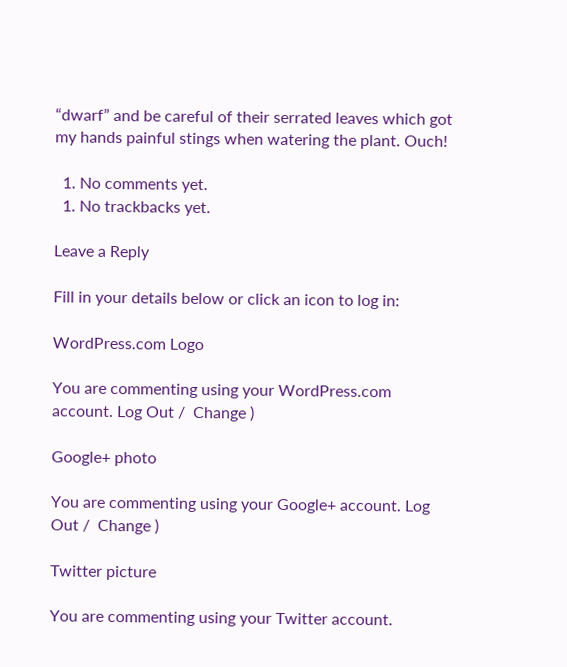“dwarf” and be careful of their serrated leaves which got my hands painful stings when watering the plant. Ouch!

  1. No comments yet.
  1. No trackbacks yet.

Leave a Reply

Fill in your details below or click an icon to log in:

WordPress.com Logo

You are commenting using your WordPress.com account. Log Out /  Change )

Google+ photo

You are commenting using your Google+ account. Log Out /  Change )

Twitter picture

You are commenting using your Twitter account.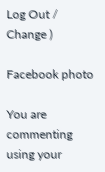Log Out /  Change )

Facebook photo

You are commenting using your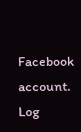Facebook account. Log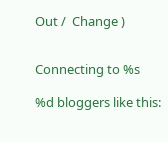Out /  Change )


Connecting to %s

%d bloggers like this: